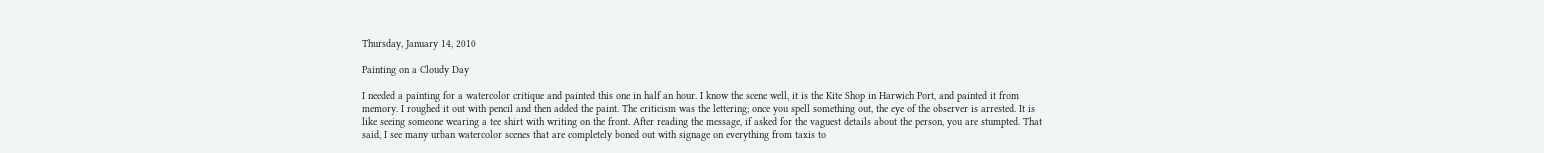Thursday, January 14, 2010

Painting on a Cloudy Day

I needed a painting for a watercolor critique and painted this one in half an hour. I know the scene well, it is the Kite Shop in Harwich Port, and painted it from memory. I roughed it out with pencil and then added the paint. The criticism was the lettering; once you spell something out, the eye of the observer is arrested. It is like seeing someone wearing a tee shirt with writing on the front. After reading the message, if asked for the vaguest details about the person, you are stumpted. That said, I see many urban watercolor scenes that are completely boned out with signage on everything from taxis to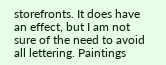storefronts. It does have an effect, but I am not sure of the need to avoid all lettering. Paintings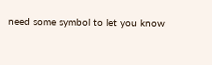need some symbol to let you know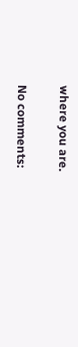where you are.

No comments: